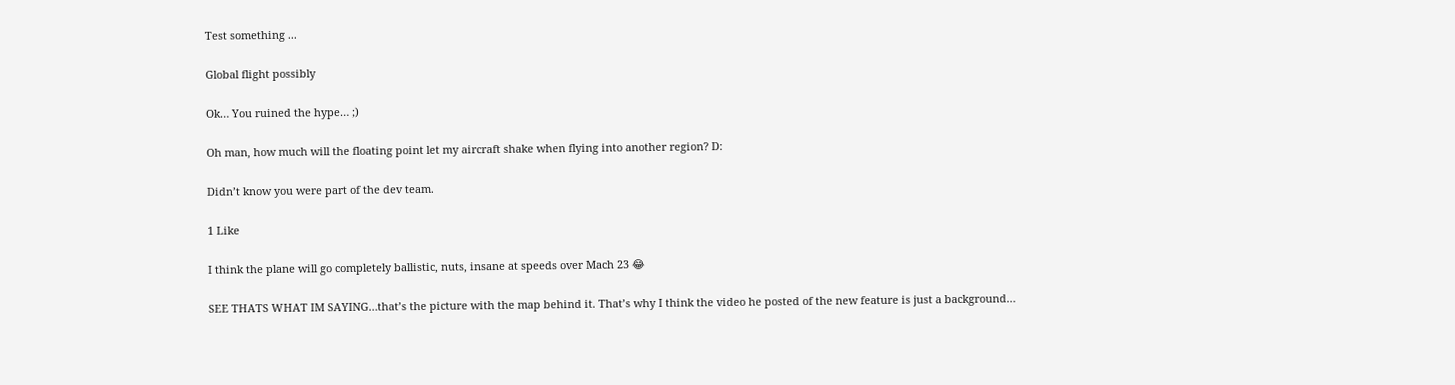Test something ...

Global flight possibly

Ok… You ruined the hype… ;)

Oh man, how much will the floating point let my aircraft shake when flying into another region? D:

Didn’t know you were part of the dev team.

1 Like

I think the plane will go completely ballistic, nuts, insane at speeds over Mach 23 😂

SEE THATS WHAT IM SAYING…that’s the picture with the map behind it. That’s why I think the video he posted of the new feature is just a background…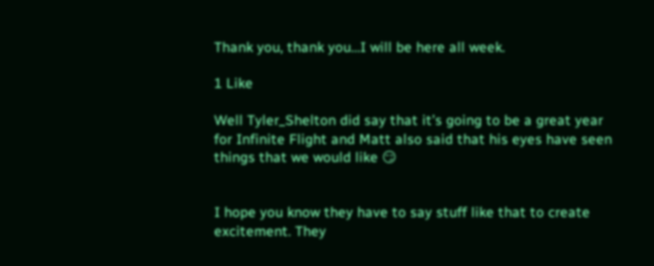Thank you, thank you…I will be here all week.

1 Like

Well Tyler_Shelton did say that it’s going to be a great year for Infinite Flight and Matt also said that his eyes have seen things that we would like 😏


I hope you know they have to say stuff like that to create excitement. They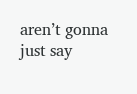aren’t gonna just say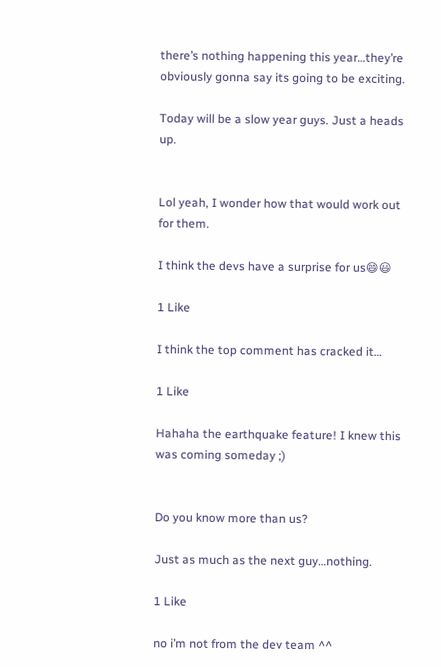there’s nothing happening this year…they’re obviously gonna say its going to be exciting.

Today will be a slow year guys. Just a heads up.


Lol yeah, I wonder how that would work out for them.

I think the devs have a surprise for us😄😃

1 Like

I think the top comment has cracked it…

1 Like

Hahaha the earthquake feature! I knew this was coming someday ;)


Do you know more than us?

Just as much as the next guy…nothing.

1 Like

no i’m not from the dev team ^^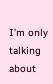I’m only talking about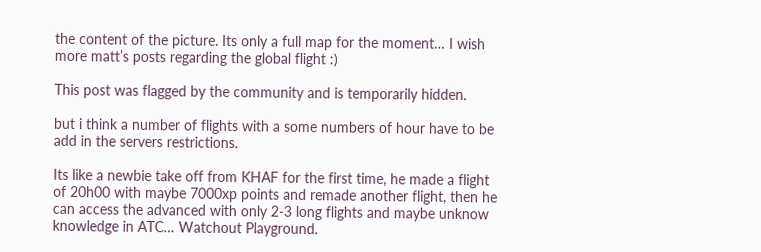the content of the picture. Its only a full map for the moment… I wish more matt’s posts regarding the global flight :)

This post was flagged by the community and is temporarily hidden.

but i think a number of flights with a some numbers of hour have to be add in the servers restrictions.

Its like a newbie take off from KHAF for the first time, he made a flight of 20h00 with maybe 7000xp points and remade another flight, then he can access the advanced with only 2-3 long flights and maybe unknow knowledge in ATC… Watchout Playground.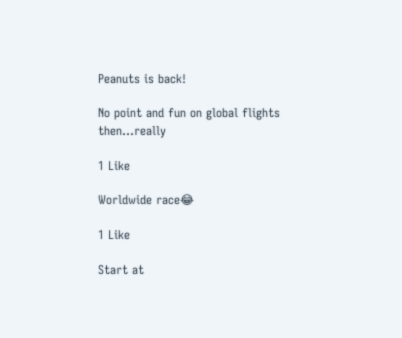Peanuts is back!

No point and fun on global flights then…really

1 Like

Worldwide race😂

1 Like

Start at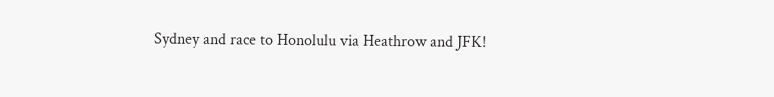Sydney and race to Honolulu via Heathrow and JFK!